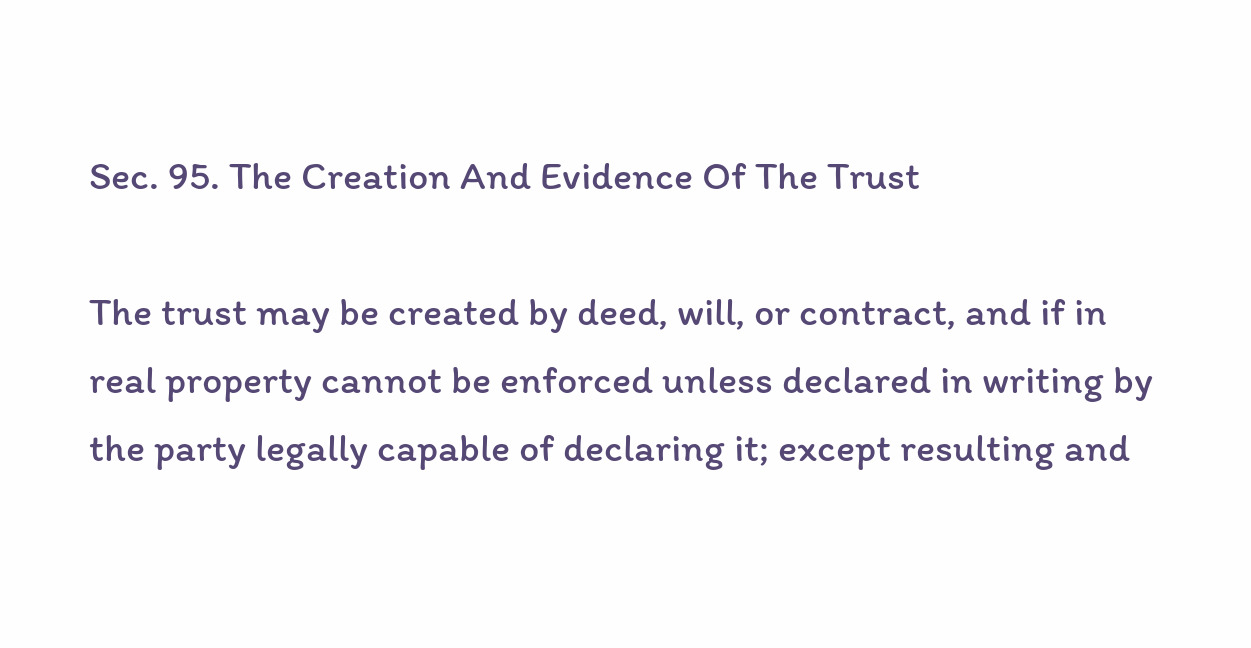Sec. 95. The Creation And Evidence Of The Trust

The trust may be created by deed, will, or contract, and if in real property cannot be enforced unless declared in writing by the party legally capable of declaring it; except resulting and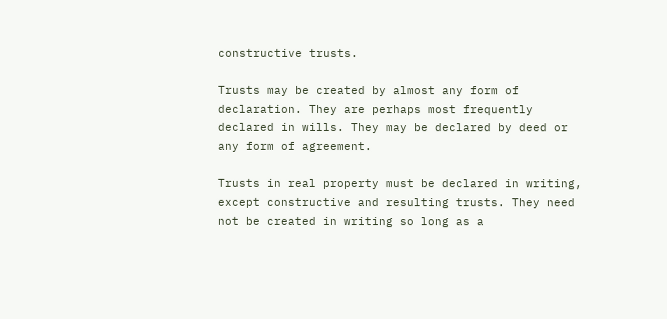constructive trusts.

Trusts may be created by almost any form of declaration. They are perhaps most frequently declared in wills. They may be declared by deed or any form of agreement.

Trusts in real property must be declared in writing, except constructive and resulting trusts. They need not be created in writing so long as a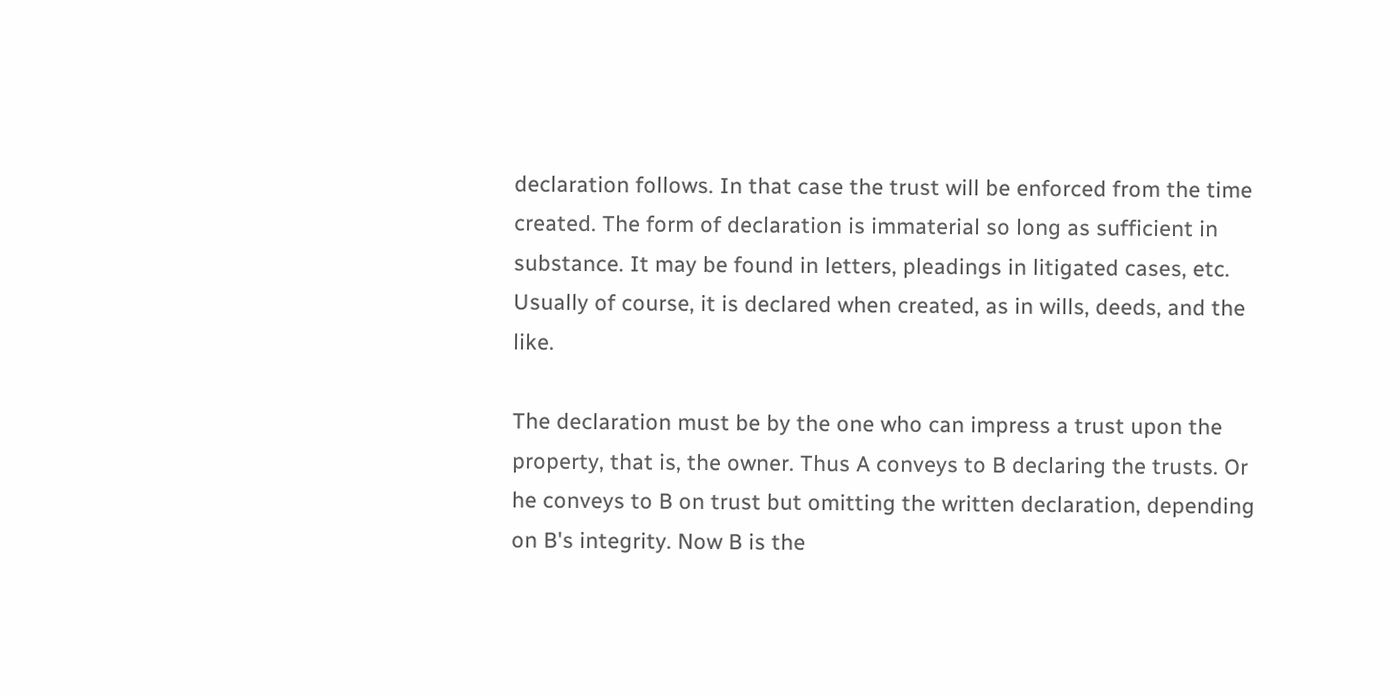declaration follows. In that case the trust will be enforced from the time created. The form of declaration is immaterial so long as sufficient in substance. It may be found in letters, pleadings in litigated cases, etc. Usually of course, it is declared when created, as in wills, deeds, and the like.

The declaration must be by the one who can impress a trust upon the property, that is, the owner. Thus A conveys to B declaring the trusts. Or he conveys to B on trust but omitting the written declaration, depending on B's integrity. Now B is the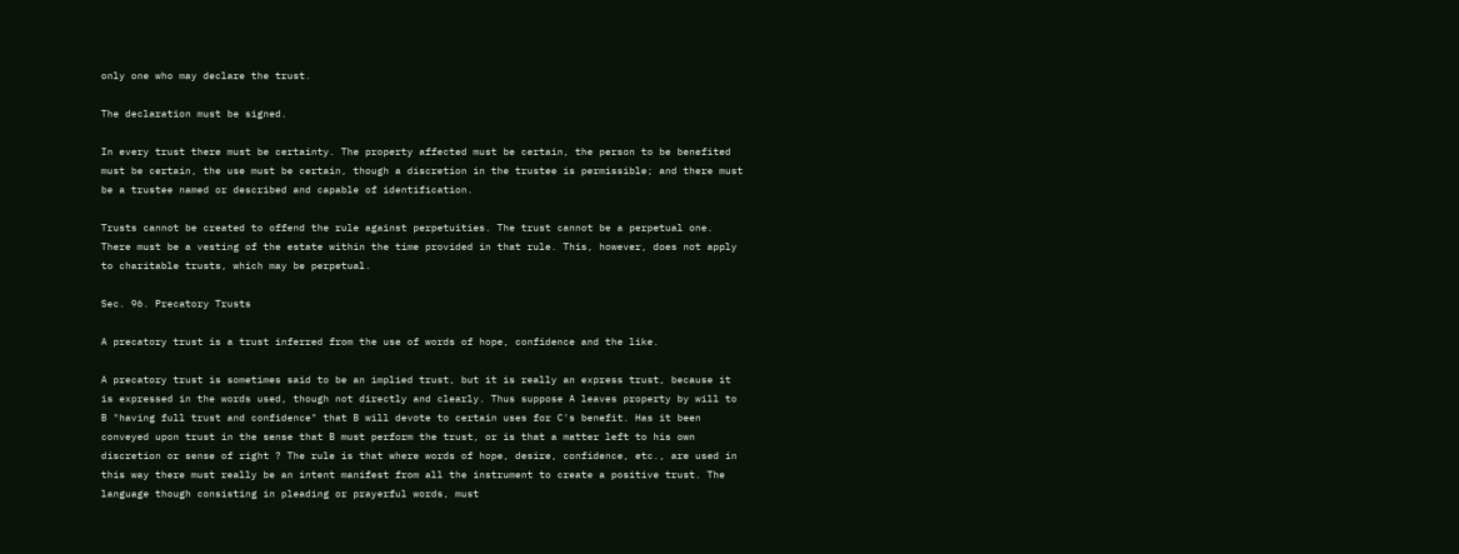only one who may declare the trust.

The declaration must be signed.

In every trust there must be certainty. The property affected must be certain, the person to be benefited must be certain, the use must be certain, though a discretion in the trustee is permissible; and there must be a trustee named or described and capable of identification.

Trusts cannot be created to offend the rule against perpetuities. The trust cannot be a perpetual one. There must be a vesting of the estate within the time provided in that rule. This, however, does not apply to charitable trusts, which may be perpetual.

Sec. 96. Precatory Trusts

A precatory trust is a trust inferred from the use of words of hope, confidence and the like.

A precatory trust is sometimes said to be an implied trust, but it is really an express trust, because it is expressed in the words used, though not directly and clearly. Thus suppose A leaves property by will to B "having full trust and confidence" that B will devote to certain uses for C's benefit. Has it been conveyed upon trust in the sense that B must perform the trust, or is that a matter left to his own discretion or sense of right ? The rule is that where words of hope, desire, confidence, etc., are used in this way there must really be an intent manifest from all the instrument to create a positive trust. The language though consisting in pleading or prayerful words, must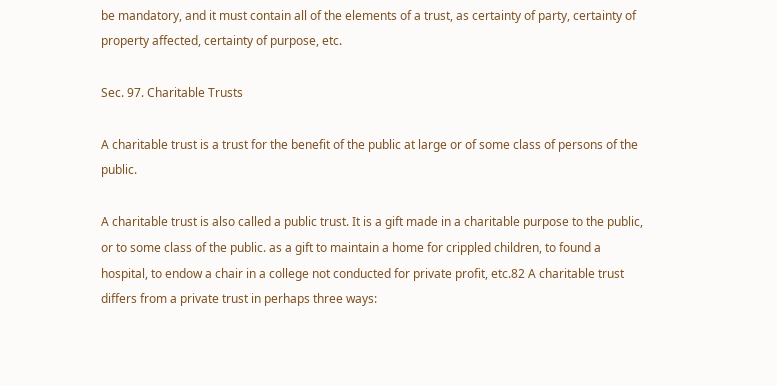be mandatory, and it must contain all of the elements of a trust, as certainty of party, certainty of property affected, certainty of purpose, etc.

Sec. 97. Charitable Trusts

A charitable trust is a trust for the benefit of the public at large or of some class of persons of the public.

A charitable trust is also called a public trust. It is a gift made in a charitable purpose to the public, or to some class of the public. as a gift to maintain a home for crippled children, to found a hospital, to endow a chair in a college not conducted for private profit, etc.82 A charitable trust differs from a private trust in perhaps three ways: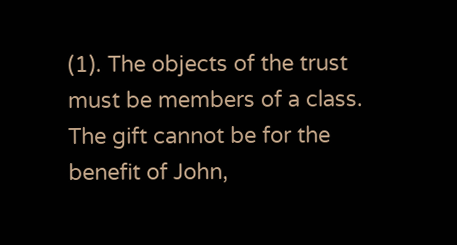(1). The objects of the trust must be members of a class. The gift cannot be for the benefit of John,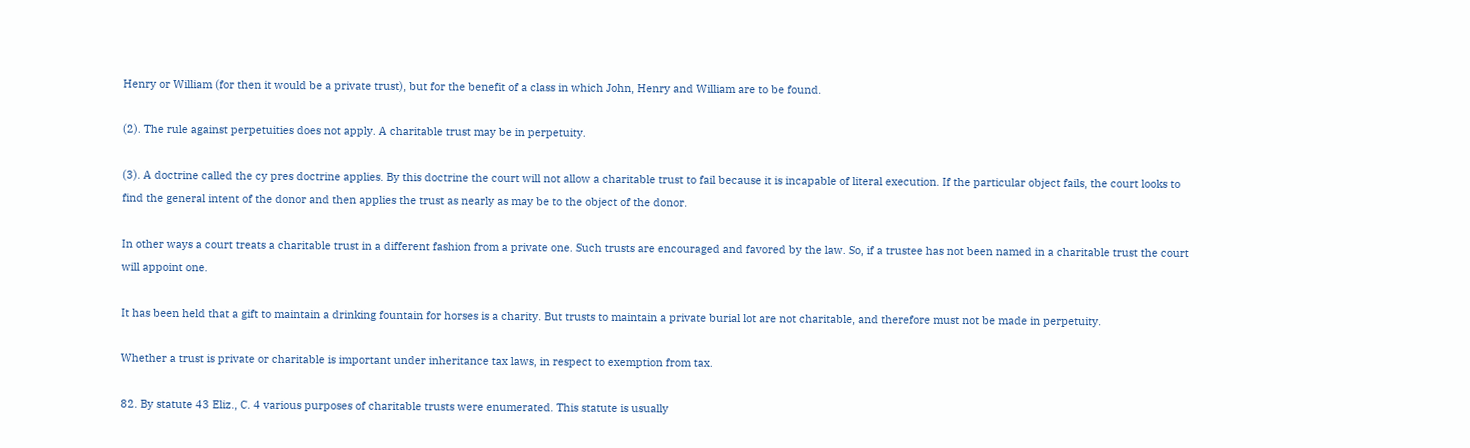Henry or William (for then it would be a private trust), but for the benefit of a class in which John, Henry and William are to be found.

(2). The rule against perpetuities does not apply. A charitable trust may be in perpetuity.

(3). A doctrine called the cy pres doctrine applies. By this doctrine the court will not allow a charitable trust to fail because it is incapable of literal execution. If the particular object fails, the court looks to find the general intent of the donor and then applies the trust as nearly as may be to the object of the donor.

In other ways a court treats a charitable trust in a different fashion from a private one. Such trusts are encouraged and favored by the law. So, if a trustee has not been named in a charitable trust the court will appoint one.

It has been held that a gift to maintain a drinking fountain for horses is a charity. But trusts to maintain a private burial lot are not charitable, and therefore must not be made in perpetuity.

Whether a trust is private or charitable is important under inheritance tax laws, in respect to exemption from tax.

82. By statute 43 Eliz., C. 4 various purposes of charitable trusts were enumerated. This statute is usually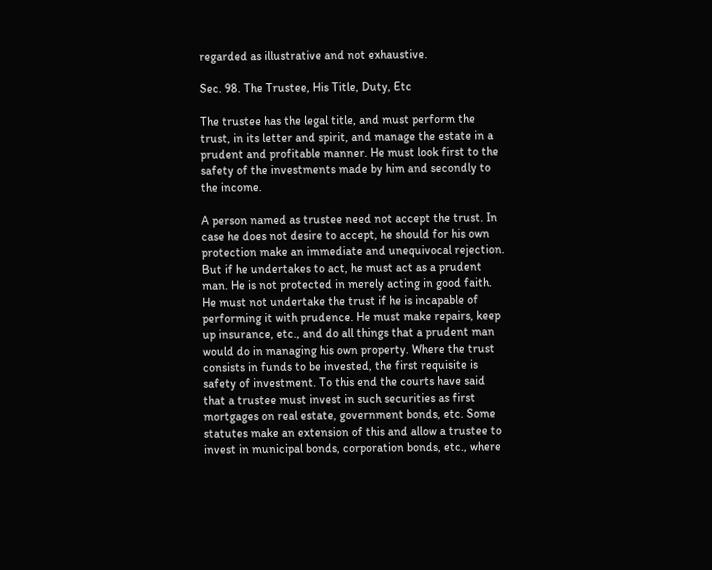regarded as illustrative and not exhaustive.

Sec. 98. The Trustee, His Title, Duty, Etc

The trustee has the legal title, and must perform the trust, in its letter and spirit, and manage the estate in a prudent and profitable manner. He must look first to the safety of the investments made by him and secondly to the income.

A person named as trustee need not accept the trust. In case he does not desire to accept, he should for his own protection make an immediate and unequivocal rejection. But if he undertakes to act, he must act as a prudent man. He is not protected in merely acting in good faith. He must not undertake the trust if he is incapable of performing it with prudence. He must make repairs, keep up insurance, etc., and do all things that a prudent man would do in managing his own property. Where the trust consists in funds to be invested, the first requisite is safety of investment. To this end the courts have said that a trustee must invest in such securities as first mortgages on real estate, government bonds, etc. Some statutes make an extension of this and allow a trustee to invest in municipal bonds, corporation bonds, etc., where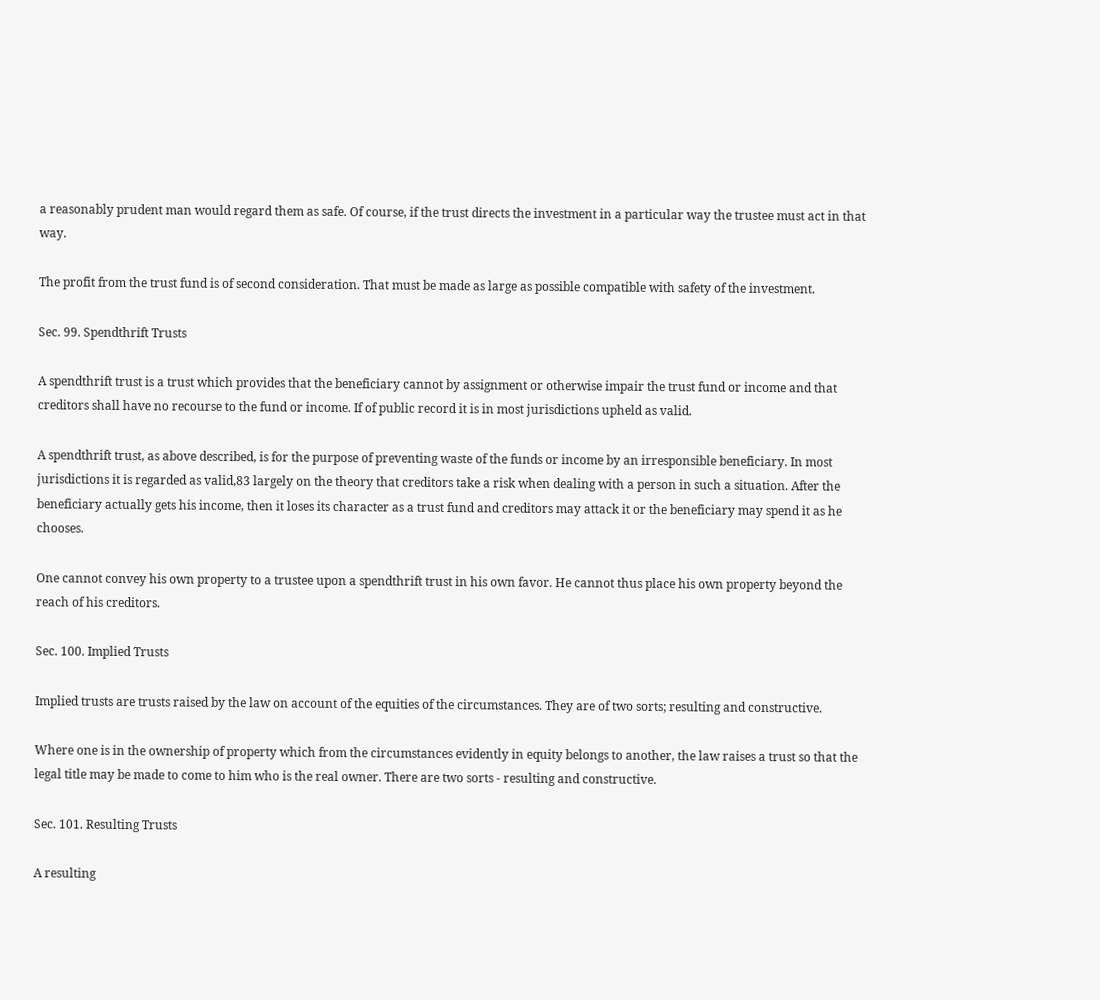a reasonably prudent man would regard them as safe. Of course, if the trust directs the investment in a particular way the trustee must act in that way.

The profit from the trust fund is of second consideration. That must be made as large as possible compatible with safety of the investment.

Sec. 99. Spendthrift Trusts

A spendthrift trust is a trust which provides that the beneficiary cannot by assignment or otherwise impair the trust fund or income and that creditors shall have no recourse to the fund or income. If of public record it is in most jurisdictions upheld as valid.

A spendthrift trust, as above described, is for the purpose of preventing waste of the funds or income by an irresponsible beneficiary. In most jurisdictions it is regarded as valid,83 largely on the theory that creditors take a risk when dealing with a person in such a situation. After the beneficiary actually gets his income, then it loses its character as a trust fund and creditors may attack it or the beneficiary may spend it as he chooses.

One cannot convey his own property to a trustee upon a spendthrift trust in his own favor. He cannot thus place his own property beyond the reach of his creditors.

Sec. 100. Implied Trusts

Implied trusts are trusts raised by the law on account of the equities of the circumstances. They are of two sorts; resulting and constructive.

Where one is in the ownership of property which from the circumstances evidently in equity belongs to another, the law raises a trust so that the legal title may be made to come to him who is the real owner. There are two sorts - resulting and constructive.

Sec. 101. Resulting Trusts

A resulting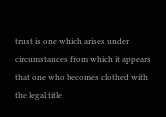trust is one which arises under circumstances from which it appears that one who becomes clothed with the legal title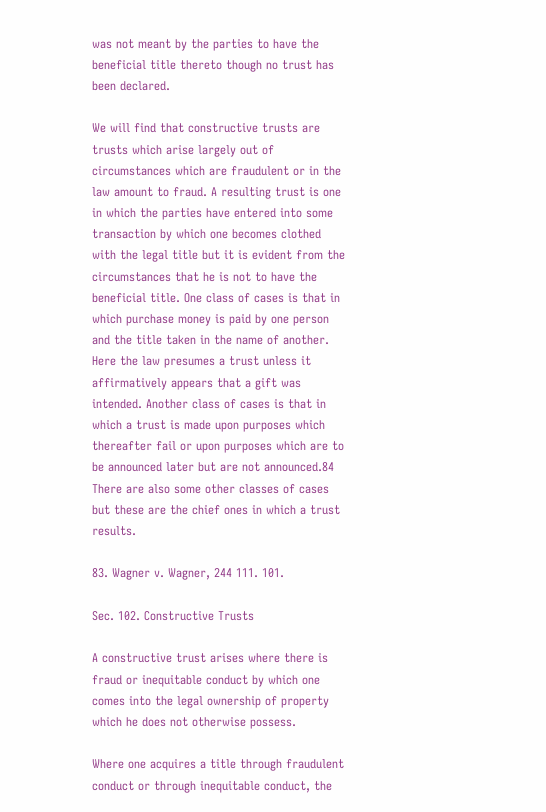was not meant by the parties to have the beneficial title thereto though no trust has been declared.

We will find that constructive trusts are trusts which arise largely out of circumstances which are fraudulent or in the law amount to fraud. A resulting trust is one in which the parties have entered into some transaction by which one becomes clothed with the legal title but it is evident from the circumstances that he is not to have the beneficial title. One class of cases is that in which purchase money is paid by one person and the title taken in the name of another. Here the law presumes a trust unless it affirmatively appears that a gift was intended. Another class of cases is that in which a trust is made upon purposes which thereafter fail or upon purposes which are to be announced later but are not announced.84 There are also some other classes of cases but these are the chief ones in which a trust results.

83. Wagner v. Wagner, 244 111. 101.

Sec. 102. Constructive Trusts

A constructive trust arises where there is fraud or inequitable conduct by which one comes into the legal ownership of property which he does not otherwise possess.

Where one acquires a title through fraudulent conduct or through inequitable conduct, the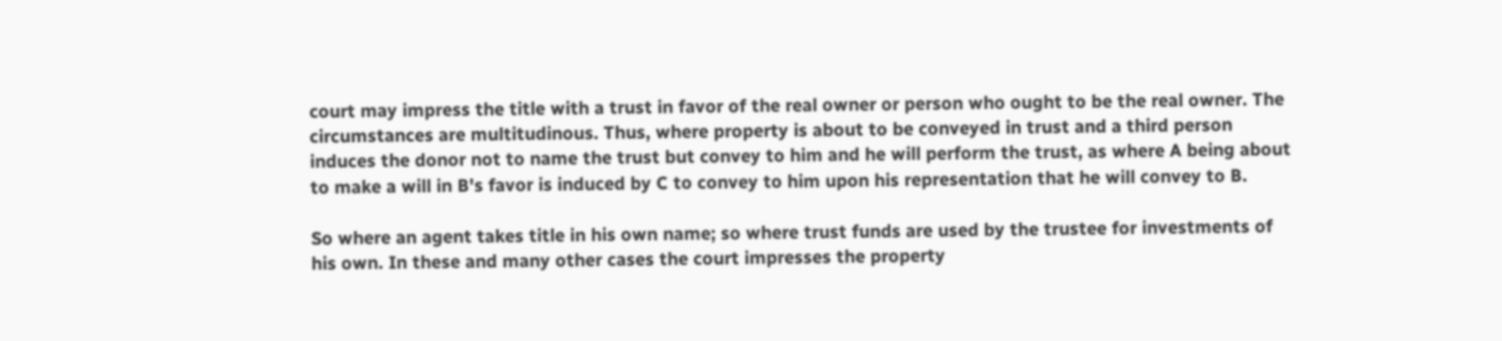court may impress the title with a trust in favor of the real owner or person who ought to be the real owner. The circumstances are multitudinous. Thus, where property is about to be conveyed in trust and a third person induces the donor not to name the trust but convey to him and he will perform the trust, as where A being about to make a will in B's favor is induced by C to convey to him upon his representation that he will convey to B.

So where an agent takes title in his own name; so where trust funds are used by the trustee for investments of his own. In these and many other cases the court impresses the property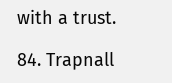with a trust.

84. Trapnall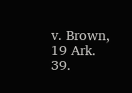v. Brown, 19 Ark. 39.